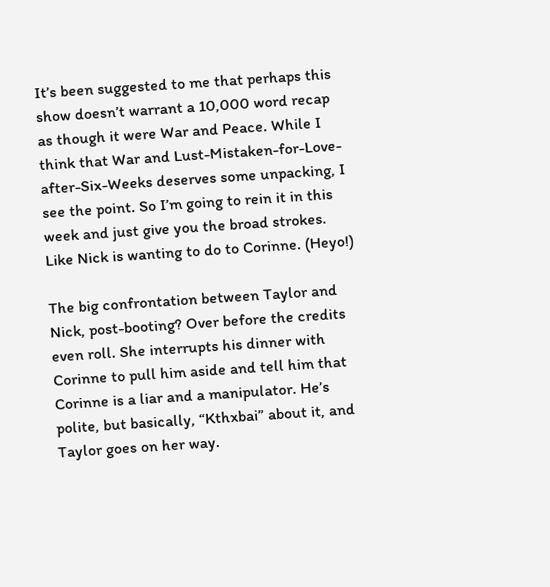It’s been suggested to me that perhaps this show doesn’t warrant a 10,000 word recap as though it were War and Peace. While I think that War and Lust-Mistaken-for-Love-after-Six-Weeks deserves some unpacking, I see the point. So I’m going to rein it in this week and just give you the broad strokes. Like Nick is wanting to do to Corinne. (Heyo!)

The big confrontation between Taylor and Nick, post-booting? Over before the credits even roll. She interrupts his dinner with Corinne to pull him aside and tell him that Corinne is a liar and a manipulator. He’s polite, but basically, “Kthxbai” about it, and Taylor goes on her way.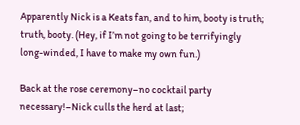Apparently Nick is a Keats fan, and to him, booty is truth; truth, booty. (Hey, if I’m not going to be terrifyingly long-winded, I have to make my own fun.)

Back at the rose ceremony–no cocktail party necessary!–Nick culls the herd at last;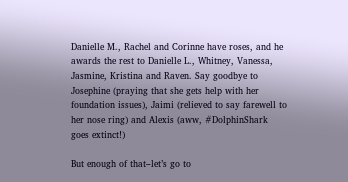Danielle M., Rachel and Corinne have roses, and he awards the rest to Danielle L., Whitney, Vanessa, Jasmine, Kristina and Raven. Say goodbye to Josephine (praying that she gets help with her foundation issues), Jaimi (relieved to say farewell to her nose ring) and Alexis (aww, #DolphinShark goes extinct!)

But enough of that–let’s go to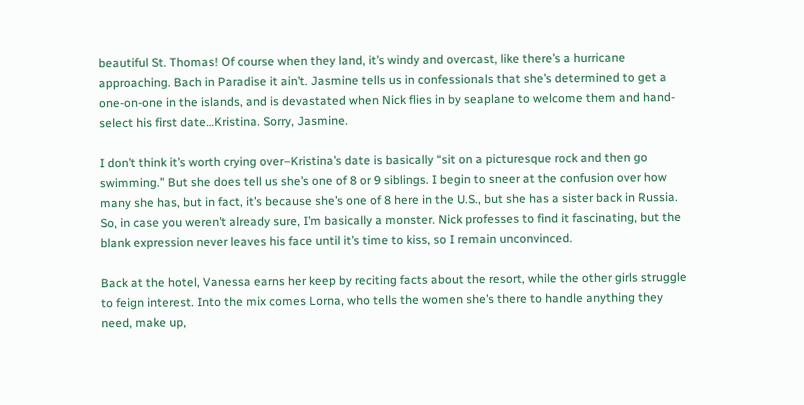beautiful St. Thomas! Of course when they land, it’s windy and overcast, like there’s a hurricane approaching. Bach in Paradise it ain’t. Jasmine tells us in confessionals that she’s determined to get a one-on-one in the islands, and is devastated when Nick flies in by seaplane to welcome them and hand-select his first date…Kristina. Sorry, Jasmine.

I don’t think it’s worth crying over–Kristina’s date is basically “sit on a picturesque rock and then go swimming.” But she does tell us she’s one of 8 or 9 siblings. I begin to sneer at the confusion over how many she has, but in fact, it’s because she’s one of 8 here in the U.S., but she has a sister back in Russia. So, in case you weren’t already sure, I’m basically a monster. Nick professes to find it fascinating, but the blank expression never leaves his face until it’s time to kiss, so I remain unconvinced.

Back at the hotel, Vanessa earns her keep by reciting facts about the resort, while the other girls struggle to feign interest. Into the mix comes Lorna, who tells the women she’s there to handle anything they need, make up,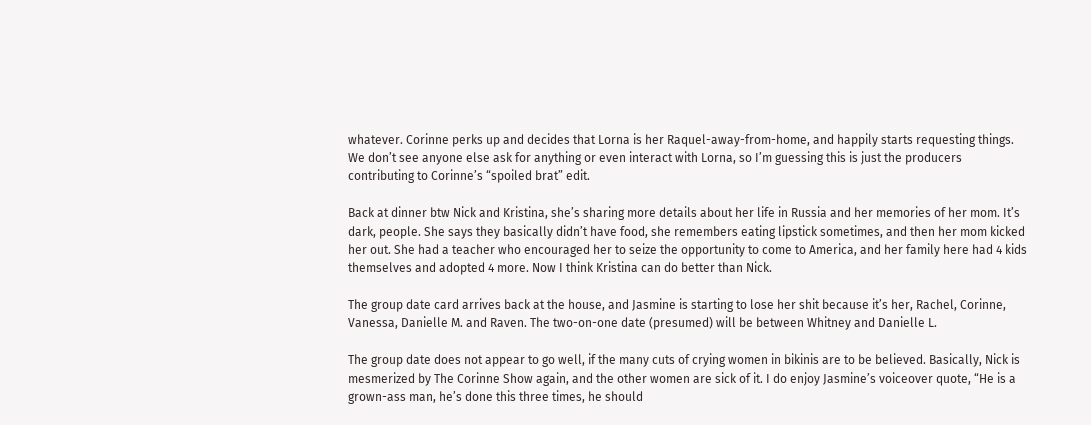whatever. Corinne perks up and decides that Lorna is her Raquel-away-from-home, and happily starts requesting things. We don’t see anyone else ask for anything or even interact with Lorna, so I’m guessing this is just the producers contributing to Corinne’s “spoiled brat” edit.

Back at dinner btw Nick and Kristina, she’s sharing more details about her life in Russia and her memories of her mom. It’s dark, people. She says they basically didn’t have food, she remembers eating lipstick sometimes, and then her mom kicked her out. She had a teacher who encouraged her to seize the opportunity to come to America, and her family here had 4 kids themselves and adopted 4 more. Now I think Kristina can do better than Nick.

The group date card arrives back at the house, and Jasmine is starting to lose her shit because it’s her, Rachel, Corinne, Vanessa, Danielle M. and Raven. The two-on-one date (presumed) will be between Whitney and Danielle L.

The group date does not appear to go well, if the many cuts of crying women in bikinis are to be believed. Basically, Nick is mesmerized by The Corinne Show again, and the other women are sick of it. I do enjoy Jasmine’s voiceover quote, “He is a grown-ass man, he’s done this three times, he should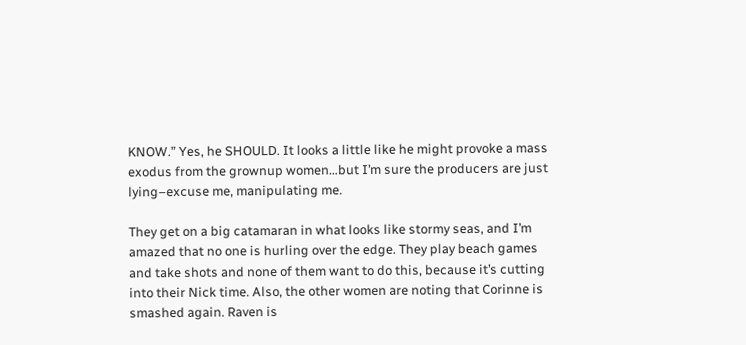KNOW.” Yes, he SHOULD. It looks a little like he might provoke a mass exodus from the grownup women…but I’m sure the producers are just lying–excuse me, manipulating me.

They get on a big catamaran in what looks like stormy seas, and I’m amazed that no one is hurling over the edge. They play beach games and take shots and none of them want to do this, because it’s cutting into their Nick time. Also, the other women are noting that Corinne is smashed again. Raven is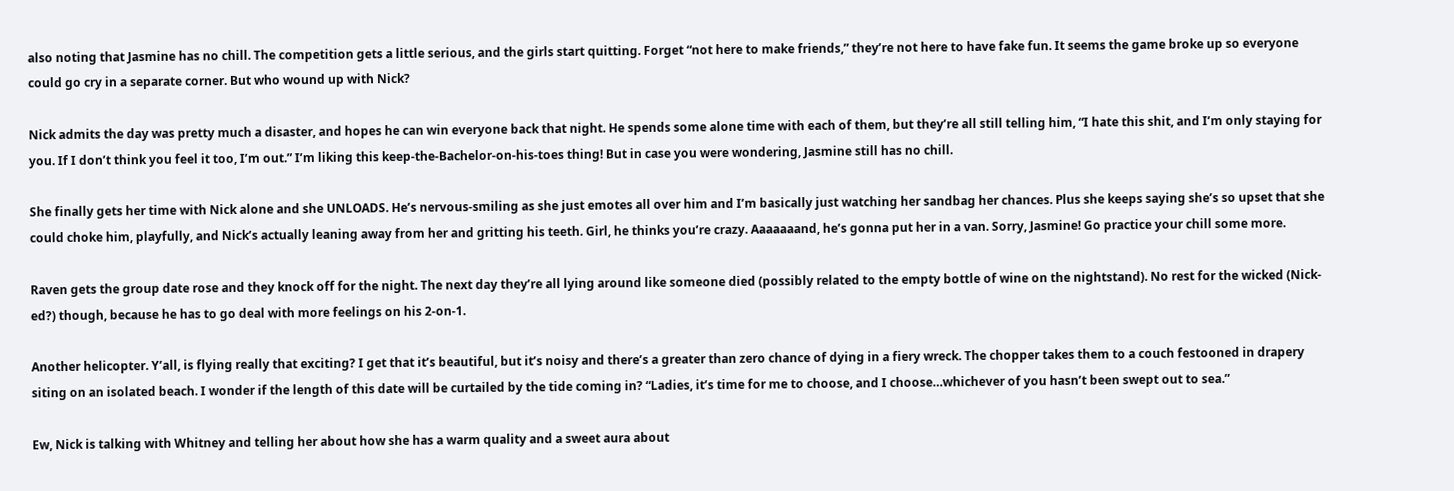also noting that Jasmine has no chill. The competition gets a little serious, and the girls start quitting. Forget “not here to make friends,” they’re not here to have fake fun. It seems the game broke up so everyone could go cry in a separate corner. But who wound up with Nick?

Nick admits the day was pretty much a disaster, and hopes he can win everyone back that night. He spends some alone time with each of them, but they’re all still telling him, “I hate this shit, and I’m only staying for you. If I don’t think you feel it too, I’m out.” I’m liking this keep-the-Bachelor-on-his-toes thing! But in case you were wondering, Jasmine still has no chill.

She finally gets her time with Nick alone and she UNLOADS. He’s nervous-smiling as she just emotes all over him and I’m basically just watching her sandbag her chances. Plus she keeps saying she’s so upset that she could choke him, playfully, and Nick’s actually leaning away from her and gritting his teeth. Girl, he thinks you’re crazy. Aaaaaaand, he’s gonna put her in a van. Sorry, Jasmine! Go practice your chill some more.

Raven gets the group date rose and they knock off for the night. The next day they’re all lying around like someone died (possibly related to the empty bottle of wine on the nightstand). No rest for the wicked (Nick-ed?) though, because he has to go deal with more feelings on his 2-on-1.

Another helicopter. Y’all, is flying really that exciting? I get that it’s beautiful, but it’s noisy and there’s a greater than zero chance of dying in a fiery wreck. The chopper takes them to a couch festooned in drapery siting on an isolated beach. I wonder if the length of this date will be curtailed by the tide coming in? “Ladies, it’s time for me to choose, and I choose…whichever of you hasn’t been swept out to sea.”

Ew, Nick is talking with Whitney and telling her about how she has a warm quality and a sweet aura about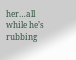her…all while he’s rubbing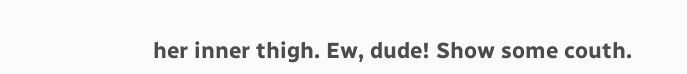her inner thigh. Ew, dude! Show some couth.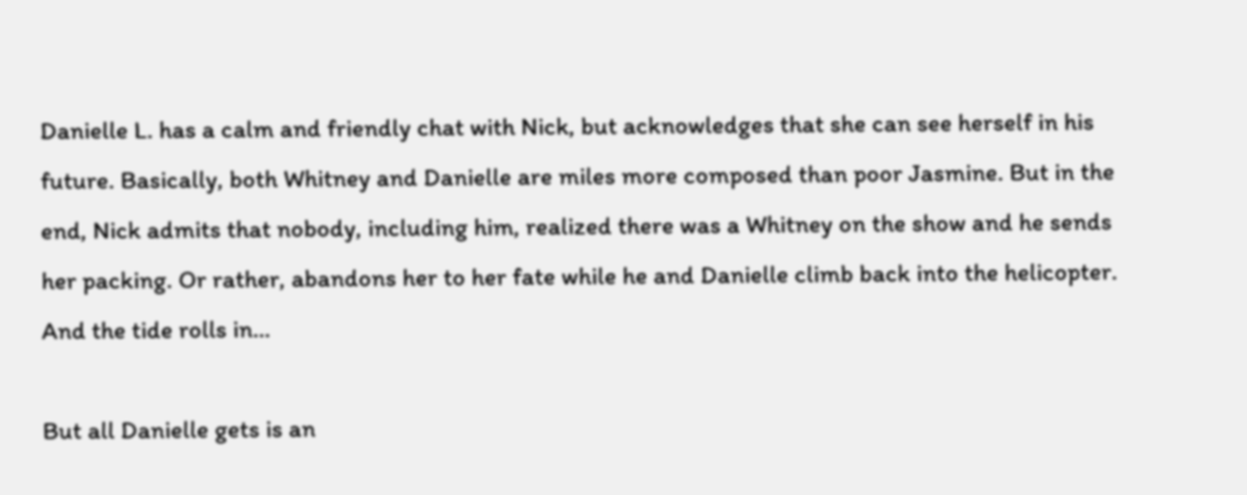Danielle L. has a calm and friendly chat with Nick, but acknowledges that she can see herself in his future. Basically, both Whitney and Danielle are miles more composed than poor Jasmine. But in the end, Nick admits that nobody, including him, realized there was a Whitney on the show and he sends her packing. Or rather, abandons her to her fate while he and Danielle climb back into the helicopter. And the tide rolls in…

But all Danielle gets is an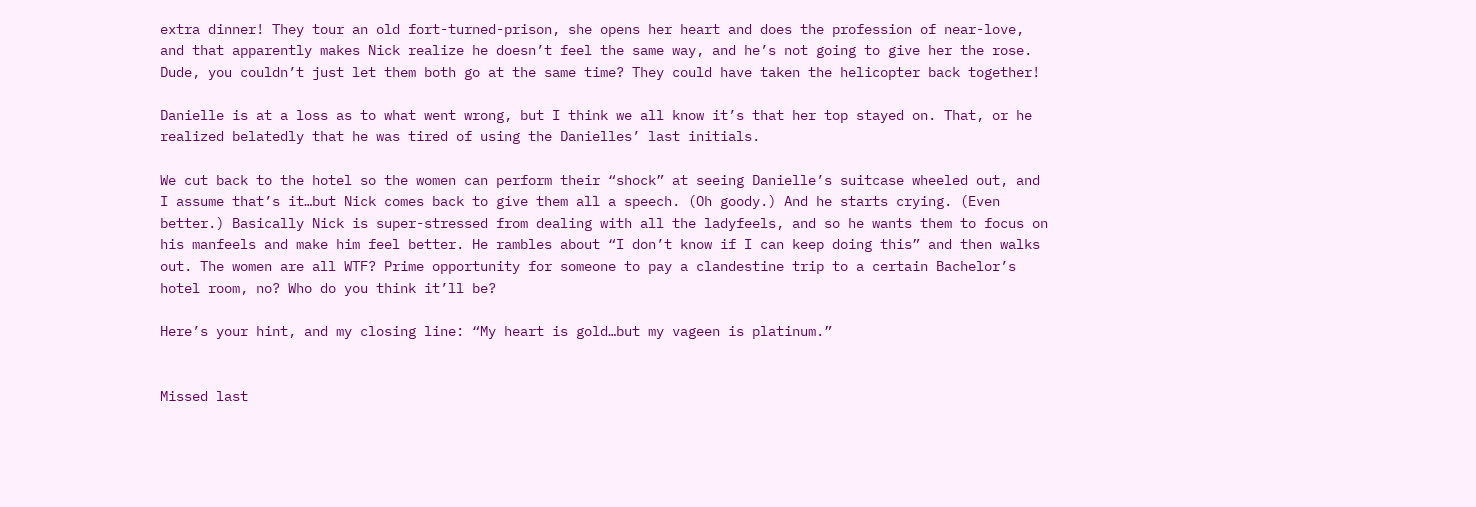extra dinner! They tour an old fort-turned-prison, she opens her heart and does the profession of near-love, and that apparently makes Nick realize he doesn’t feel the same way, and he’s not going to give her the rose. Dude, you couldn’t just let them both go at the same time? They could have taken the helicopter back together!

Danielle is at a loss as to what went wrong, but I think we all know it’s that her top stayed on. That, or he realized belatedly that he was tired of using the Danielles’ last initials.

We cut back to the hotel so the women can perform their “shock” at seeing Danielle’s suitcase wheeled out, and I assume that’s it…but Nick comes back to give them all a speech. (Oh goody.) And he starts crying. (Even better.) Basically Nick is super-stressed from dealing with all the ladyfeels, and so he wants them to focus on his manfeels and make him feel better. He rambles about “I don’t know if I can keep doing this” and then walks out. The women are all WTF? Prime opportunity for someone to pay a clandestine trip to a certain Bachelor’s hotel room, no? Who do you think it’ll be?

Here’s your hint, and my closing line: “My heart is gold…but my vageen is platinum.”


Missed last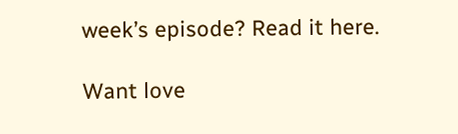week’s episode? Read it here.

Want love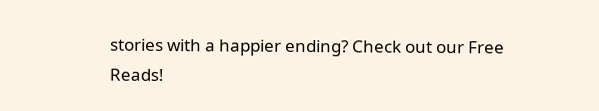stories with a happier ending? Check out our Free Reads!